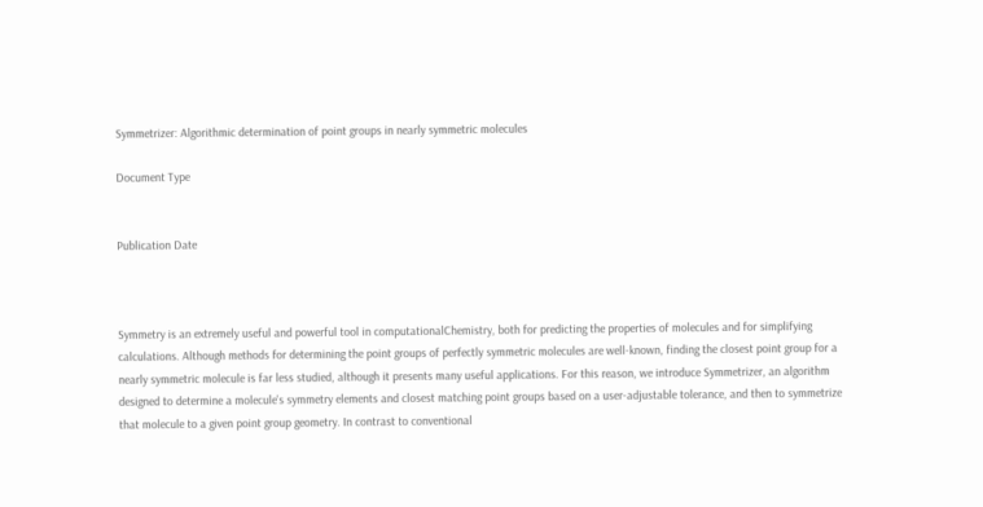Symmetrizer: Algorithmic determination of point groups in nearly symmetric molecules

Document Type


Publication Date



Symmetry is an extremely useful and powerful tool in computationalChemistry, both for predicting the properties of molecules and for simplifying calculations. Although methods for determining the point groups of perfectly symmetric molecules are well-known, finding the closest point group for a nearly symmetric molecule is far less studied, although it presents many useful applications. For this reason, we introduce Symmetrizer, an algorithm designed to determine a molecule's symmetry elements and closest matching point groups based on a user-adjustable tolerance, and then to symmetrize that molecule to a given point group geometry. In contrast to conventional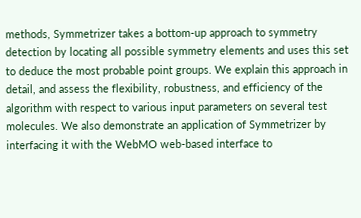methods, Symmetrizer takes a bottom-up approach to symmetry detection by locating all possible symmetry elements and uses this set to deduce the most probable point groups. We explain this approach in detail, and assess the flexibility, robustness, and efficiency of the algorithm with respect to various input parameters on several test molecules. We also demonstrate an application of Symmetrizer by interfacing it with the WebMO web-based interface to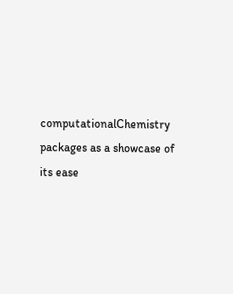computationalChemistry packages as a showcase of its ease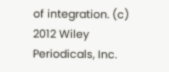of integration. (c) 2012 Wiley Periodicals, Inc.